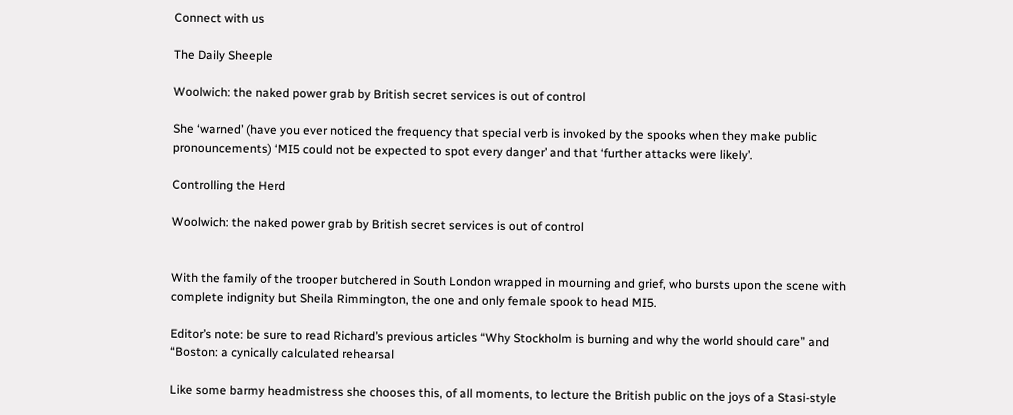Connect with us

The Daily Sheeple

Woolwich: the naked power grab by British secret services is out of control

She ‘warned’ (have you ever noticed the frequency that special verb is invoked by the spooks when they make public pronouncements) ‘MI5 could not be expected to spot every danger’ and that ‘further attacks were likely’.

Controlling the Herd

Woolwich: the naked power grab by British secret services is out of control


With the family of the trooper butchered in South London wrapped in mourning and grief, who bursts upon the scene with complete indignity but Sheila Rimmington, the one and only female spook to head MI5.

Editor’s note: be sure to read Richard’s previous articles “Why Stockholm is burning and why the world should care” and “Boston: a cynically calculated rehearsal

Like some barmy headmistress she chooses this, of all moments, to lecture the British public on the joys of a Stasi-style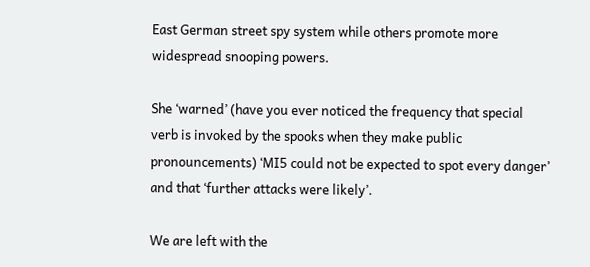East German street spy system while others promote more widespread snooping powers.

She ‘warned’ (have you ever noticed the frequency that special verb is invoked by the spooks when they make public pronouncements) ‘MI5 could not be expected to spot every danger’ and that ‘further attacks were likely’.

We are left with the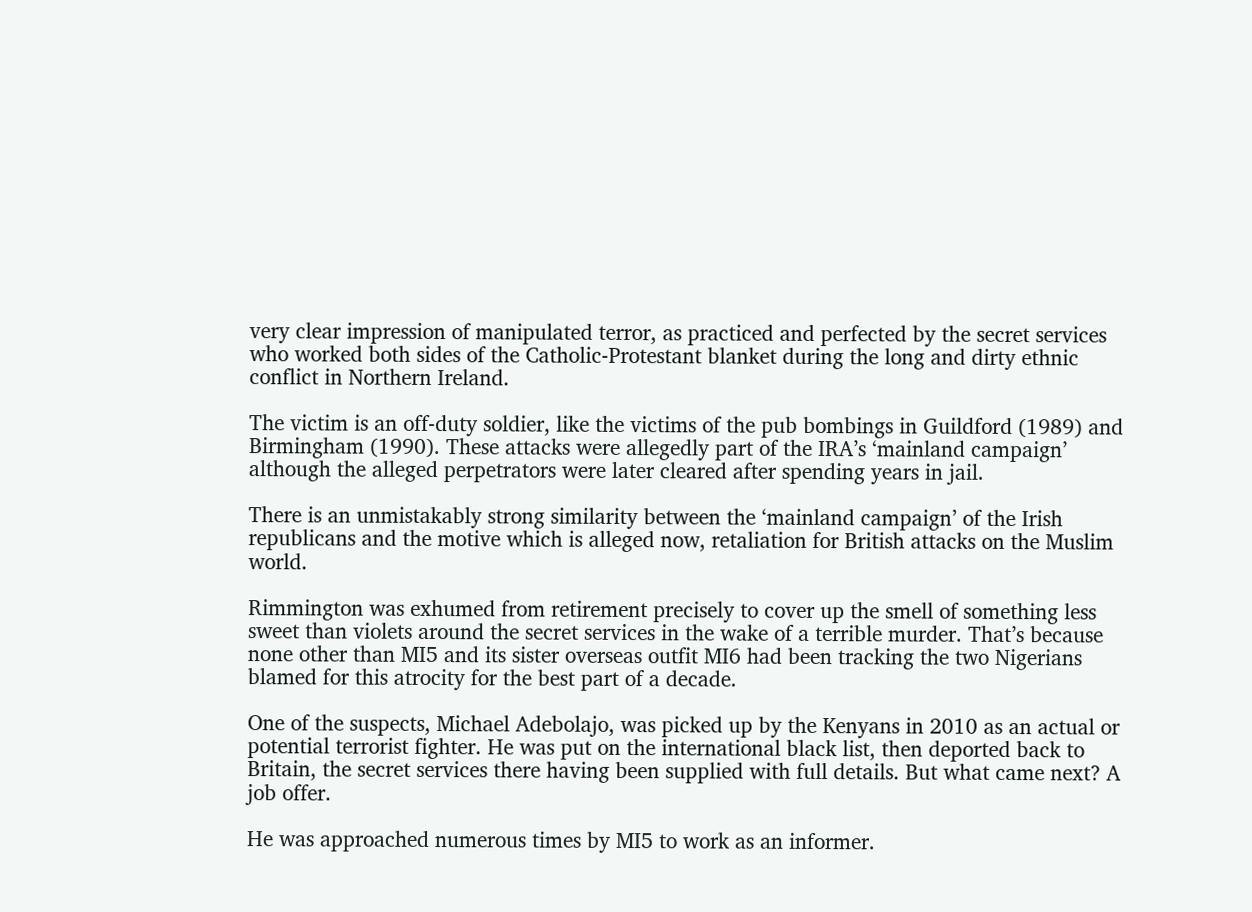very clear impression of manipulated terror, as practiced and perfected by the secret services who worked both sides of the Catholic-Protestant blanket during the long and dirty ethnic conflict in Northern Ireland.

The victim is an off-duty soldier, like the victims of the pub bombings in Guildford (1989) and Birmingham (1990). These attacks were allegedly part of the IRA’s ‘mainland campaign’ although the alleged perpetrators were later cleared after spending years in jail.

There is an unmistakably strong similarity between the ‘mainland campaign’ of the Irish republicans and the motive which is alleged now, retaliation for British attacks on the Muslim world.

Rimmington was exhumed from retirement precisely to cover up the smell of something less sweet than violets around the secret services in the wake of a terrible murder. That’s because none other than MI5 and its sister overseas outfit MI6 had been tracking the two Nigerians blamed for this atrocity for the best part of a decade.

One of the suspects, Michael Adebolajo, was picked up by the Kenyans in 2010 as an actual or potential terrorist fighter. He was put on the international black list, then deported back to Britain, the secret services there having been supplied with full details. But what came next? A job offer.

He was approached numerous times by MI5 to work as an informer.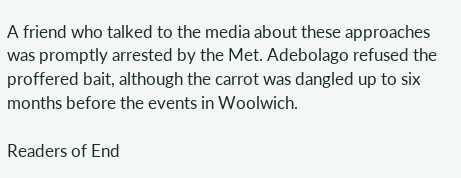A friend who talked to the media about these approaches was promptly arrested by the Met. Adebolago refused the proffered bait, although the carrot was dangled up to six months before the events in Woolwich.

Readers of End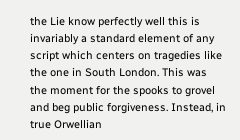the Lie know perfectly well this is invariably a standard element of any script which centers on tragedies like the one in South London. This was the moment for the spooks to grovel and beg public forgiveness. Instead, in true Orwellian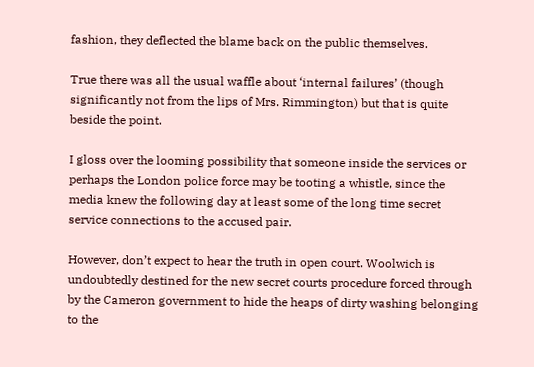fashion, they deflected the blame back on the public themselves.

True there was all the usual waffle about ‘internal failures’ (though significantly not from the lips of Mrs. Rimmington) but that is quite beside the point.

I gloss over the looming possibility that someone inside the services or perhaps the London police force may be tooting a whistle, since the media knew the following day at least some of the long time secret service connections to the accused pair.

However, don’t expect to hear the truth in open court. Woolwich is undoubtedly destined for the new secret courts procedure forced through by the Cameron government to hide the heaps of dirty washing belonging to the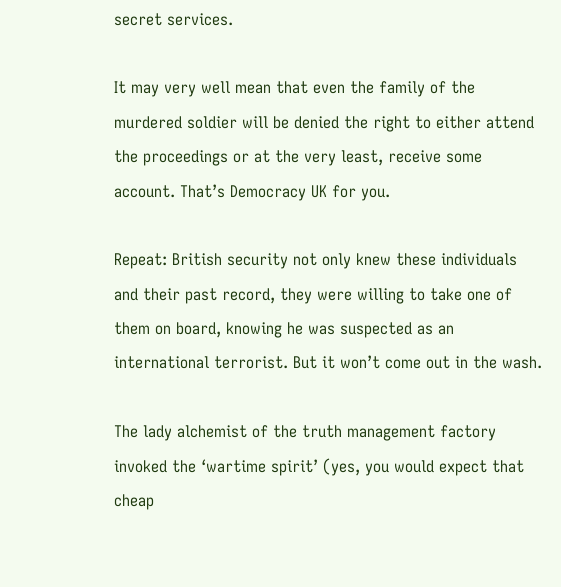secret services.

It may very well mean that even the family of the murdered soldier will be denied the right to either attend the proceedings or at the very least, receive some account. That’s Democracy UK for you.

Repeat: British security not only knew these individuals and their past record, they were willing to take one of them on board, knowing he was suspected as an international terrorist. But it won’t come out in the wash.

The lady alchemist of the truth management factory invoked the ‘wartime spirit’ (yes, you would expect that cheap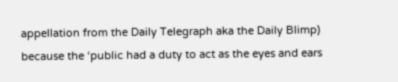appellation from the Daily Telegraph aka the Daily Blimp) because the ‘public had a duty to act as the eyes and ears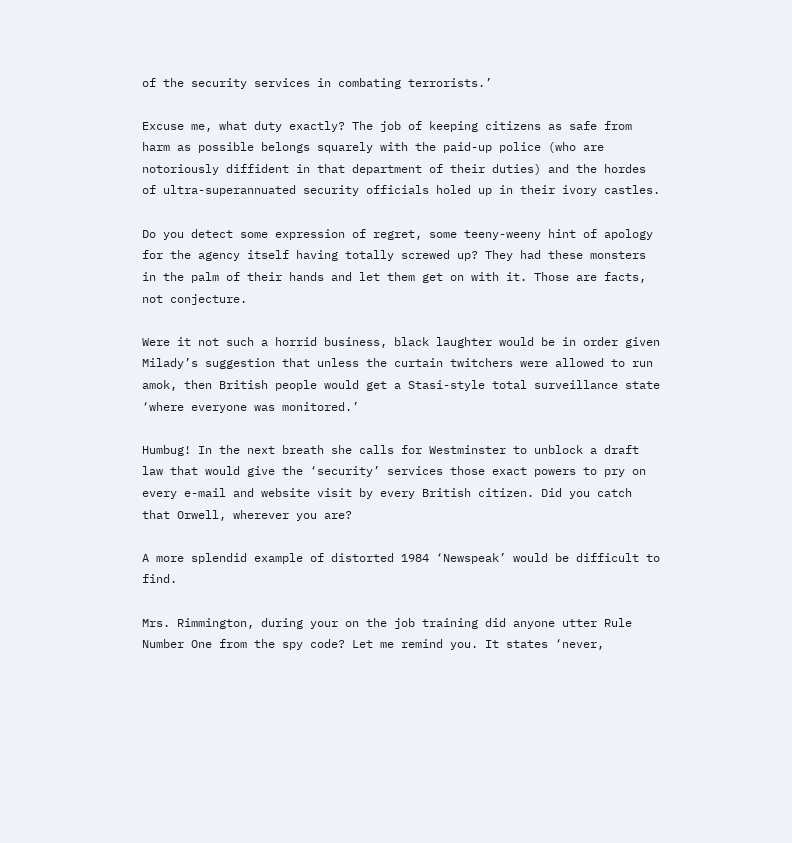of the security services in combating terrorists.’

Excuse me, what duty exactly? The job of keeping citizens as safe from harm as possible belongs squarely with the paid-up police (who are notoriously diffident in that department of their duties) and the hordes of ultra-superannuated security officials holed up in their ivory castles.

Do you detect some expression of regret, some teeny-weeny hint of apology for the agency itself having totally screwed up? They had these monsters in the palm of their hands and let them get on with it. Those are facts, not conjecture.

Were it not such a horrid business, black laughter would be in order given Milady’s suggestion that unless the curtain twitchers were allowed to run amok, then British people would get a Stasi-style total surveillance state ‘where everyone was monitored.’

Humbug! In the next breath she calls for Westminster to unblock a draft law that would give the ‘security’ services those exact powers to pry on every e-mail and website visit by every British citizen. Did you catch that Orwell, wherever you are?

A more splendid example of distorted 1984 ‘Newspeak’ would be difficult to find.

Mrs. Rimmington, during your on the job training did anyone utter Rule Number One from the spy code? Let me remind you. It states ‘never,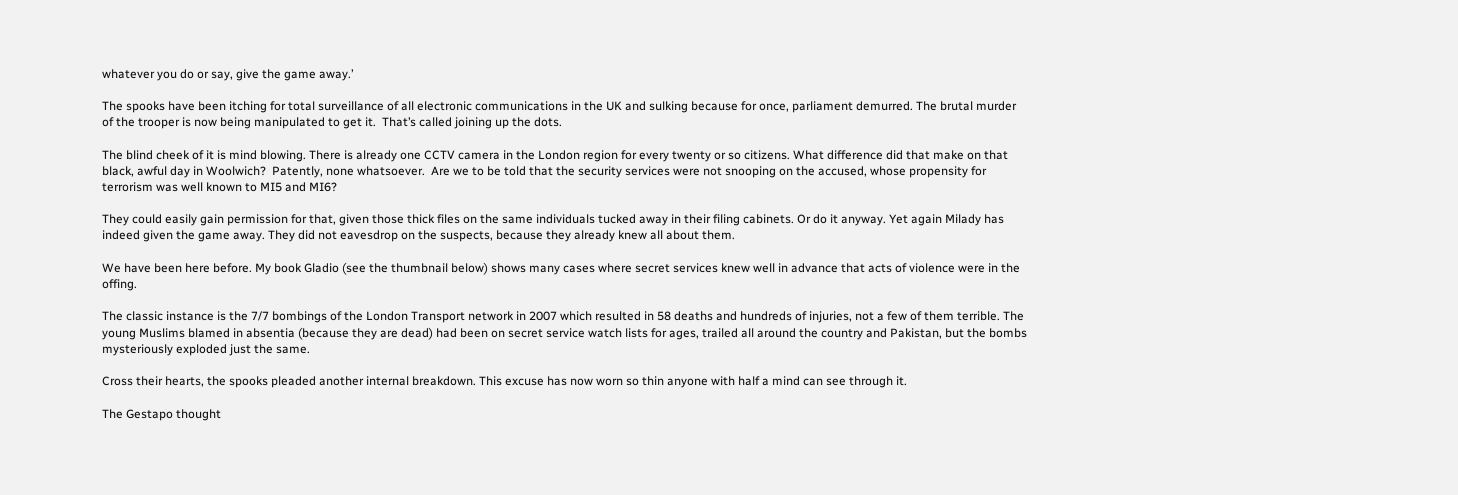whatever you do or say, give the game away.’

The spooks have been itching for total surveillance of all electronic communications in the UK and sulking because for once, parliament demurred. The brutal murder of the trooper is now being manipulated to get it.  That’s called joining up the dots.

The blind cheek of it is mind blowing. There is already one CCTV camera in the London region for every twenty or so citizens. What difference did that make on that black, awful day in Woolwich?  Patently, none whatsoever.  Are we to be told that the security services were not snooping on the accused, whose propensity for terrorism was well known to MI5 and MI6?

They could easily gain permission for that, given those thick files on the same individuals tucked away in their filing cabinets. Or do it anyway. Yet again Milady has indeed given the game away. They did not eavesdrop on the suspects, because they already knew all about them.

We have been here before. My book Gladio (see the thumbnail below) shows many cases where secret services knew well in advance that acts of violence were in the offing.

The classic instance is the 7/7 bombings of the London Transport network in 2007 which resulted in 58 deaths and hundreds of injuries, not a few of them terrible. The young Muslims blamed in absentia (because they are dead) had been on secret service watch lists for ages, trailed all around the country and Pakistan, but the bombs mysteriously exploded just the same.

Cross their hearts, the spooks pleaded another internal breakdown. This excuse has now worn so thin anyone with half a mind can see through it.

The Gestapo thought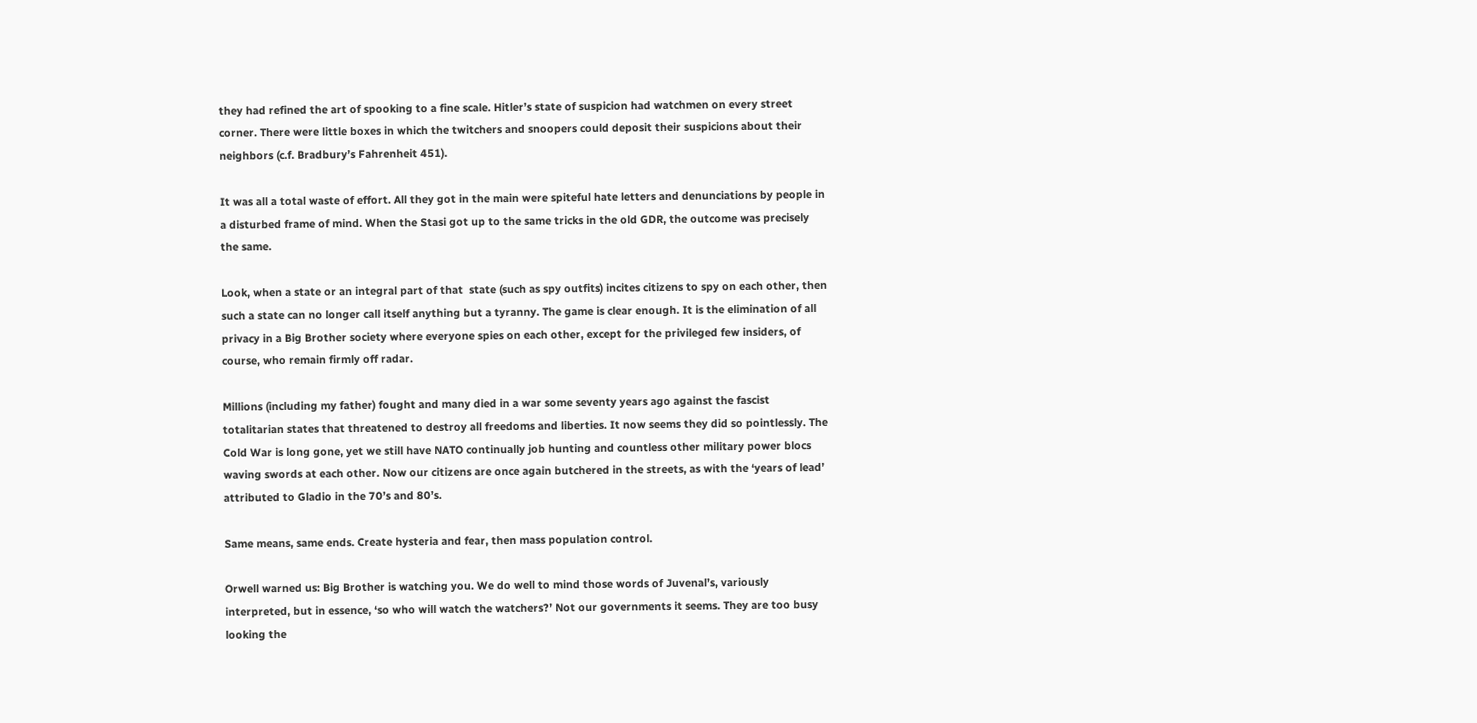they had refined the art of spooking to a fine scale. Hitler’s state of suspicion had watchmen on every street corner. There were little boxes in which the twitchers and snoopers could deposit their suspicions about their neighbors (c.f. Bradbury’s Fahrenheit 451).

It was all a total waste of effort. All they got in the main were spiteful hate letters and denunciations by people in a disturbed frame of mind. When the Stasi got up to the same tricks in the old GDR, the outcome was precisely the same.

Look, when a state or an integral part of that  state (such as spy outfits) incites citizens to spy on each other, then such a state can no longer call itself anything but a tyranny. The game is clear enough. It is the elimination of all privacy in a Big Brother society where everyone spies on each other, except for the privileged few insiders, of course, who remain firmly off radar.

Millions (including my father) fought and many died in a war some seventy years ago against the fascist totalitarian states that threatened to destroy all freedoms and liberties. It now seems they did so pointlessly. The Cold War is long gone, yet we still have NATO continually job hunting and countless other military power blocs waving swords at each other. Now our citizens are once again butchered in the streets, as with the ‘years of lead’ attributed to Gladio in the 70’s and 80’s.

Same means, same ends. Create hysteria and fear, then mass population control.

Orwell warned us: Big Brother is watching you. We do well to mind those words of Juvenal’s, variously interpreted, but in essence, ‘so who will watch the watchers?’ Not our governments it seems. They are too busy looking the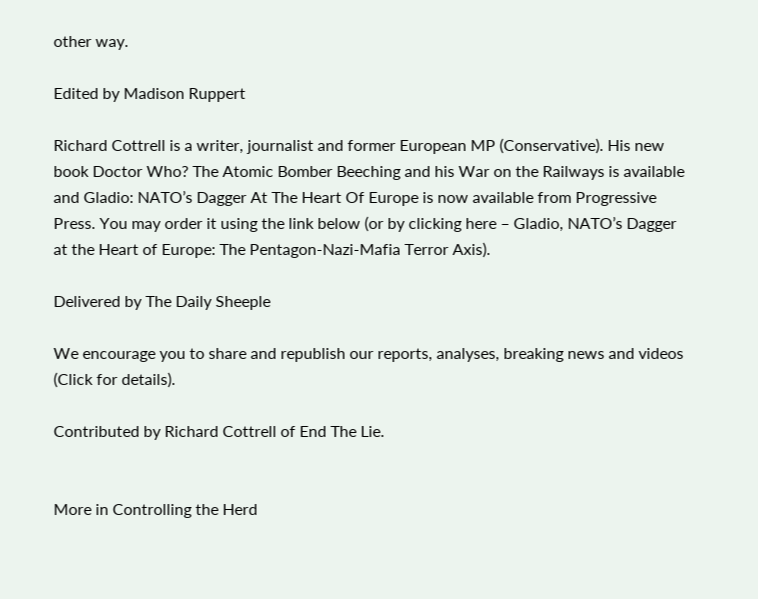other way.

Edited by Madison Ruppert

Richard Cottrell is a writer, journalist and former European MP (Conservative). His new book Doctor Who? The Atomic Bomber Beeching and his War on the Railways is available and Gladio: NATO’s Dagger At The Heart Of Europe is now available from Progressive Press. You may order it using the link below (or by clicking here – Gladio, NATO’s Dagger at the Heart of Europe: The Pentagon-Nazi-Mafia Terror Axis).

Delivered by The Daily Sheeple

We encourage you to share and republish our reports, analyses, breaking news and videos (Click for details).

Contributed by Richard Cottrell of End The Lie.


More in Controlling the Herd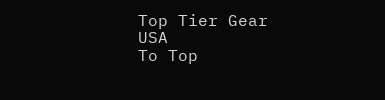Top Tier Gear USA
To Top